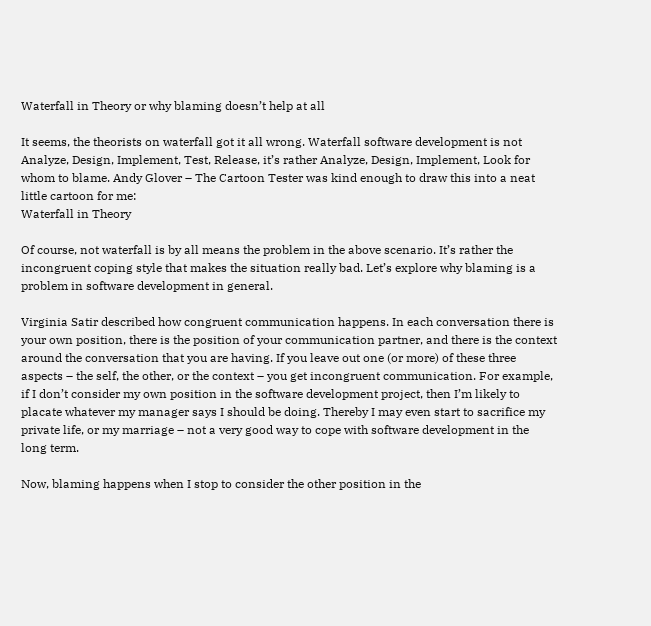Waterfall in Theory or why blaming doesn’t help at all

It seems, the theorists on waterfall got it all wrong. Waterfall software development is not Analyze, Design, Implement, Test, Release, it’s rather Analyze, Design, Implement, Look for whom to blame. Andy Glover – The Cartoon Tester was kind enough to draw this into a neat little cartoon for me:
Waterfall in Theory

Of course, not waterfall is by all means the problem in the above scenario. It’s rather the incongruent coping style that makes the situation really bad. Let’s explore why blaming is a problem in software development in general.

Virginia Satir described how congruent communication happens. In each conversation there is your own position, there is the position of your communication partner, and there is the context around the conversation that you are having. If you leave out one (or more) of these three aspects – the self, the other, or the context – you get incongruent communication. For example, if I don’t consider my own position in the software development project, then I’m likely to placate whatever my manager says I should be doing. Thereby I may even start to sacrifice my private life, or my marriage – not a very good way to cope with software development in the long term.

Now, blaming happens when I stop to consider the other position in the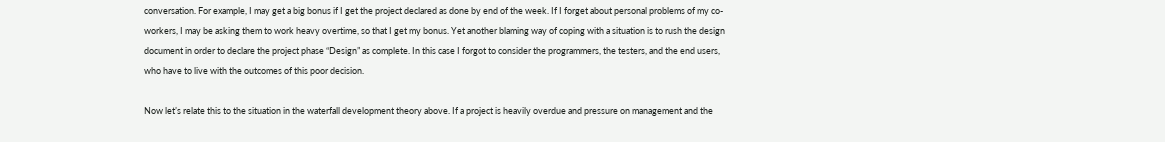conversation. For example, I may get a big bonus if I get the project declared as done by end of the week. If I forget about personal problems of my co-workers, I may be asking them to work heavy overtime, so that I get my bonus. Yet another blaming way of coping with a situation is to rush the design document in order to declare the project phase “Design” as complete. In this case I forgot to consider the programmers, the testers, and the end users, who have to live with the outcomes of this poor decision.

Now let’s relate this to the situation in the waterfall development theory above. If a project is heavily overdue and pressure on management and the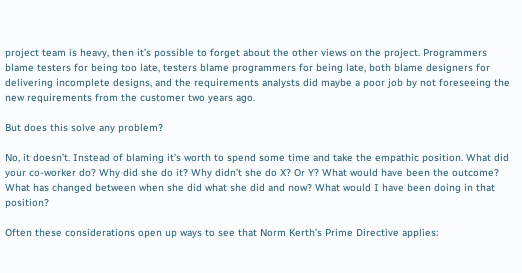project team is heavy, then it’s possible to forget about the other views on the project. Programmers blame testers for being too late, testers blame programmers for being late, both blame designers for delivering incomplete designs, and the requirements analysts did maybe a poor job by not foreseeing the new requirements from the customer two years ago.

But does this solve any problem?

No, it doesn’t. Instead of blaming it’s worth to spend some time and take the empathic position. What did your co-worker do? Why did she do it? Why didn’t she do X? Or Y? What would have been the outcome? What has changed between when she did what she did and now? What would I have been doing in that position?

Often these considerations open up ways to see that Norm Kerth’s Prime Directive applies: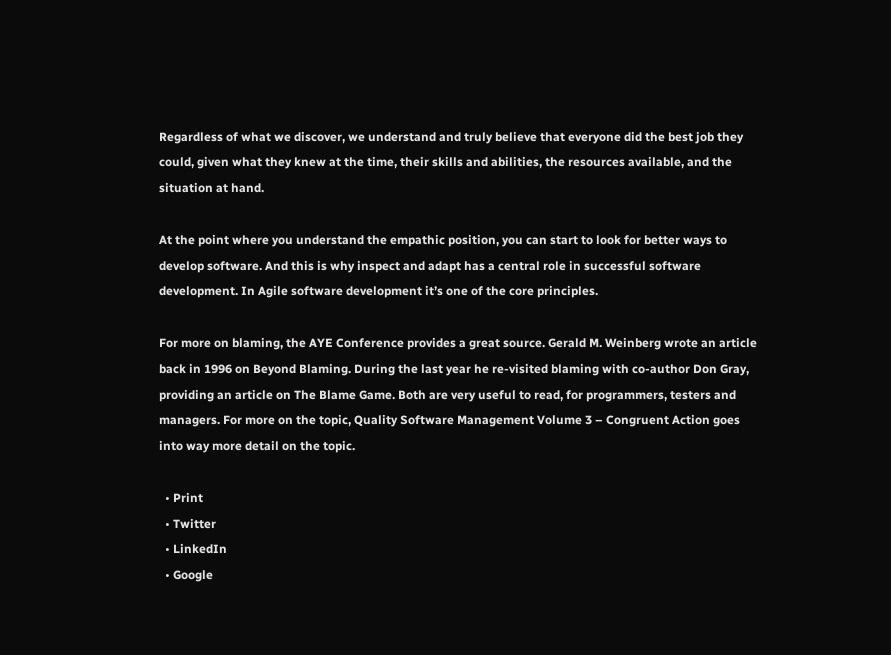Regardless of what we discover, we understand and truly believe that everyone did the best job they could, given what they knew at the time, their skills and abilities, the resources available, and the situation at hand.

At the point where you understand the empathic position, you can start to look for better ways to develop software. And this is why inspect and adapt has a central role in successful software development. In Agile software development it’s one of the core principles.

For more on blaming, the AYE Conference provides a great source. Gerald M. Weinberg wrote an article back in 1996 on Beyond Blaming. During the last year he re-visited blaming with co-author Don Gray, providing an article on The Blame Game. Both are very useful to read, for programmers, testers and managers. For more on the topic, Quality Software Management Volume 3 – Congruent Action goes into way more detail on the topic.

  • Print
  • Twitter
  • LinkedIn
  • Google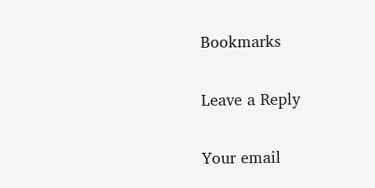Bookmarks

Leave a Reply

Your email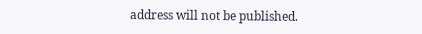address will not be published.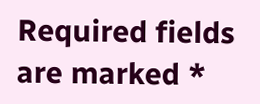Required fields are marked *